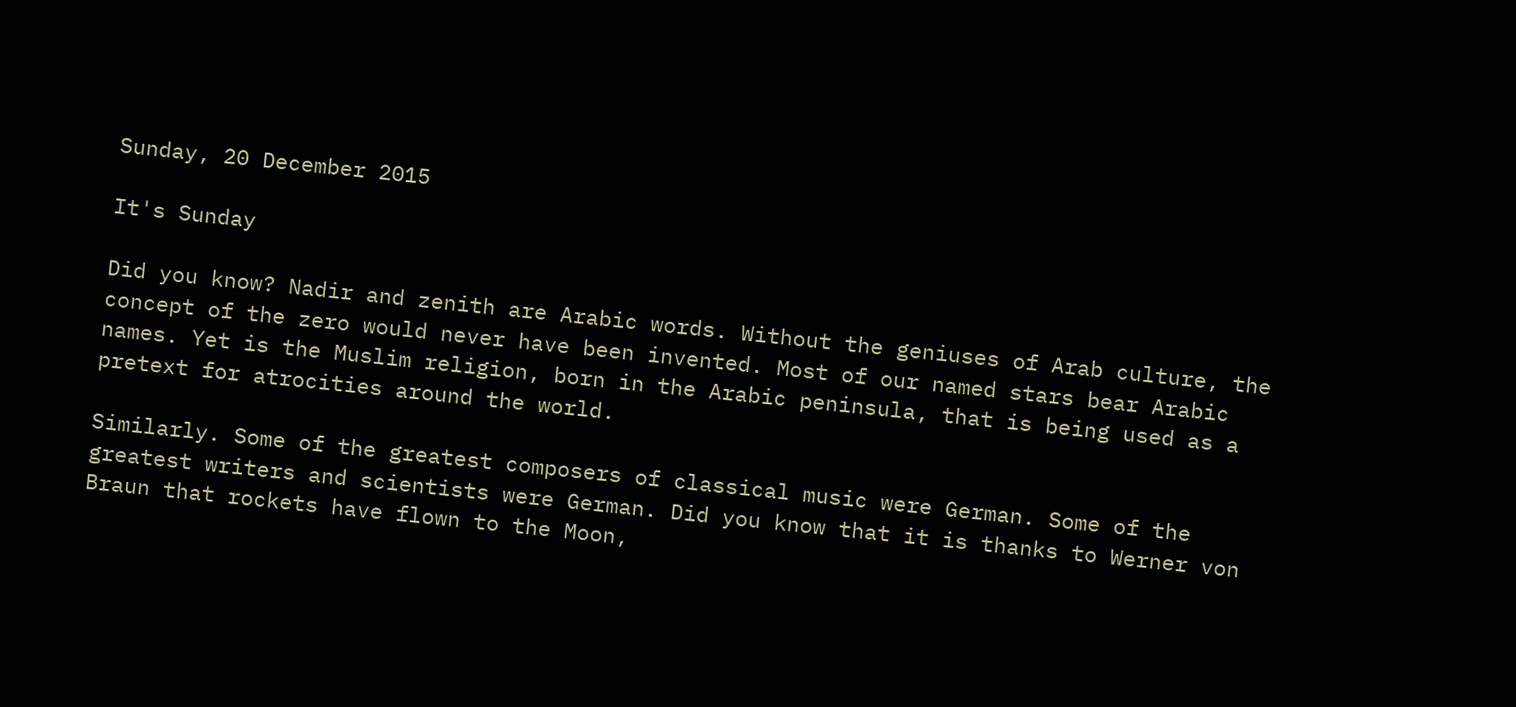Sunday, 20 December 2015

It's Sunday

Did you know? Nadir and zenith are Arabic words. Without the geniuses of Arab culture, the concept of the zero would never have been invented. Most of our named stars bear Arabic names. Yet is the Muslim religion, born in the Arabic peninsula, that is being used as a pretext for atrocities around the world.

Similarly. Some of the greatest composers of classical music were German. Some of the greatest writers and scientists were German. Did you know that it is thanks to Werner von Braun that rockets have flown to the Moon,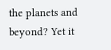the planets and beyond? Yet it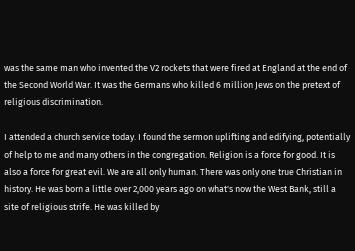was the same man who invented the V2 rockets that were fired at England at the end of the Second World War. It was the Germans who killed 6 million Jews on the pretext of religious discrimination.

I attended a church service today. I found the sermon uplifting and edifying, potentially of help to me and many others in the congregation. Religion is a force for good. It is also a force for great evil. We are all only human. There was only one true Christian in history. He was born a little over 2,000 years ago on what's now the West Bank, still a site of religious strife. He was killed by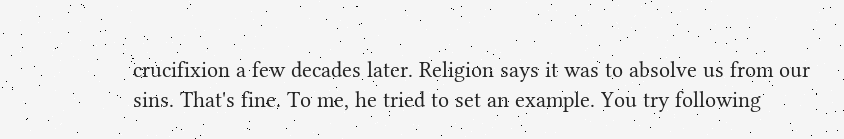crucifixion a few decades later. Religion says it was to absolve us from our sins. That's fine. To me, he tried to set an example. You try following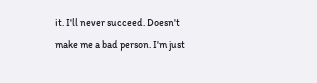it. I'll never succeed. Doesn't make me a bad person. I'm just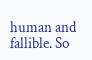human and fallible. So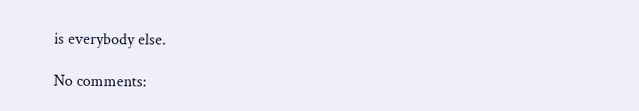is everybody else.

No comments: